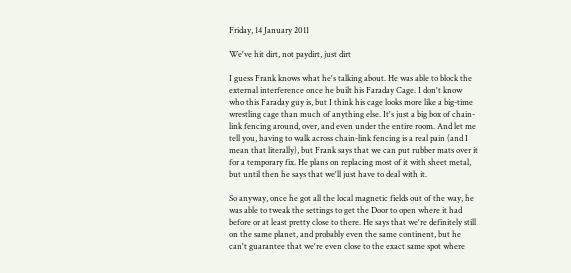Friday, 14 January 2011

We've hit dirt, not paydirt, just dirt

I guess Frank knows what he's talking about. He was able to block the external interference once he built his Faraday Cage. I don't know who this Faraday guy is, but I think his cage looks more like a big-time wrestling cage than much of anything else. It's just a big box of chain-link fencing around, over, and even under the entire room. And let me tell you, having to walk across chain-link fencing is a real pain (and I mean that literally), but Frank says that we can put rubber mats over it for a temporary fix. He plans on replacing most of it with sheet metal, but until then he says that we'll just have to deal with it.

So anyway, once he got all the local magnetic fields out of the way, he was able to tweak the settings to get the Door to open where it had before or at least pretty close to there. He says that we're definitely still on the same planet, and probably even the same continent, but he can't guarantee that we're even close to the exact same spot where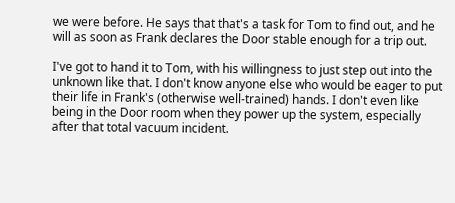we were before. He says that that's a task for Tom to find out, and he will as soon as Frank declares the Door stable enough for a trip out.

I've got to hand it to Tom, with his willingness to just step out into the unknown like that. I don't know anyone else who would be eager to put their life in Frank's (otherwise well-trained) hands. I don't even like being in the Door room when they power up the system, especially after that total vacuum incident.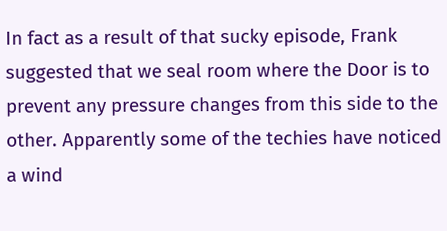In fact as a result of that sucky episode, Frank suggested that we seal room where the Door is to prevent any pressure changes from this side to the other. Apparently some of the techies have noticed a wind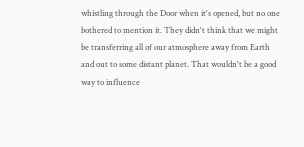whistling through the Door when it's opened, but no one bothered to mention it. They didn't think that we might be transferring all of our atmosphere away from Earth and out to some distant planet. That wouldn't be a good way to influence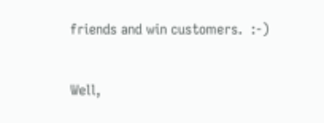friends and win customers.  :-)

Well,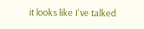it looks like I've talked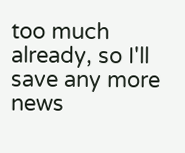too much already, so I'll save any more news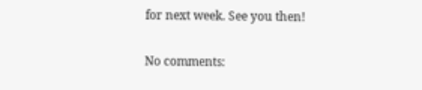for next week. See you then!

No comments: